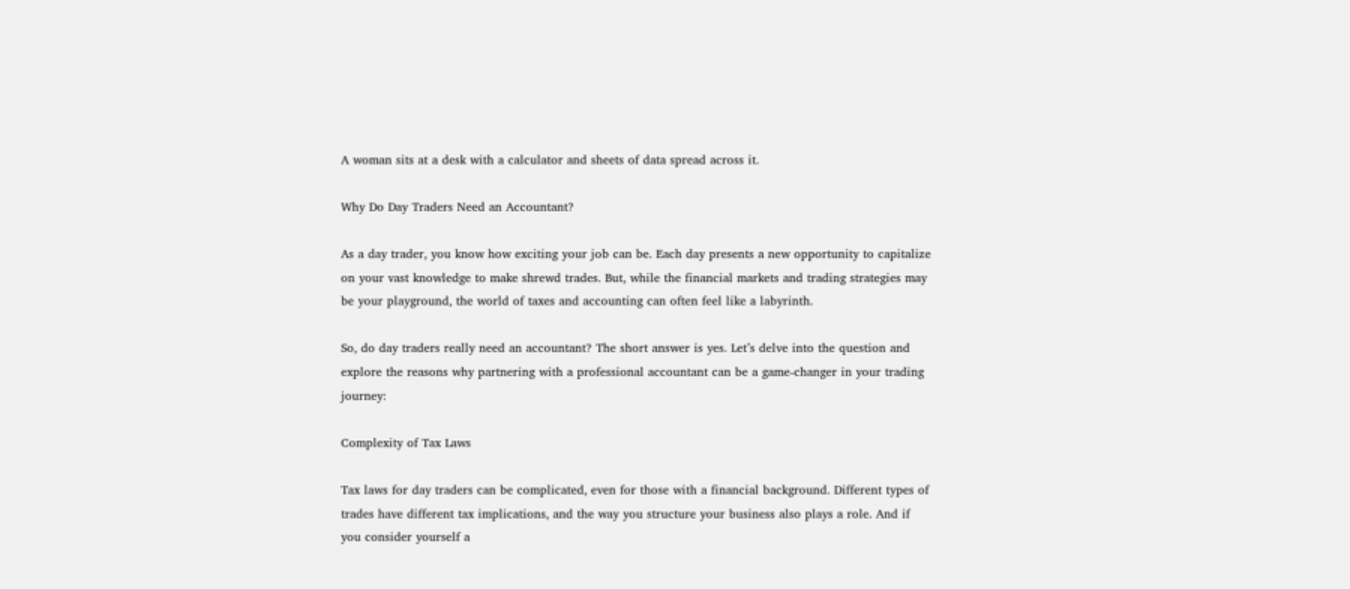A woman sits at a desk with a calculator and sheets of data spread across it.

Why Do Day Traders Need an Accountant?

As a day trader, you know how exciting your job can be. Each day presents a new opportunity to capitalize on your vast knowledge to make shrewd trades. But, while the financial markets and trading strategies may be your playground, the world of taxes and accounting can often feel like a labyrinth.

So, do day traders really need an accountant? The short answer is yes. Let’s delve into the question and explore the reasons why partnering with a professional accountant can be a game-changer in your trading journey:

Complexity of Tax Laws

Tax laws for day traders can be complicated, even for those with a financial background. Different types of trades have different tax implications, and the way you structure your business also plays a role. And if you consider yourself a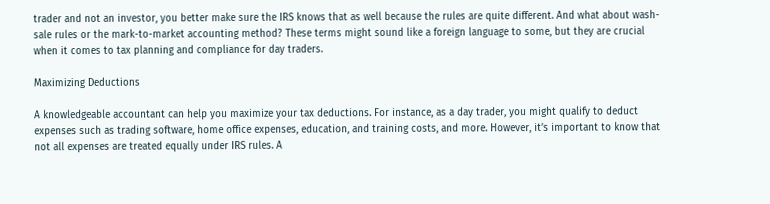trader and not an investor, you better make sure the IRS knows that as well because the rules are quite different. And what about wash-sale rules or the mark-to-market accounting method? These terms might sound like a foreign language to some, but they are crucial when it comes to tax planning and compliance for day traders.

Maximizing Deductions

A knowledgeable accountant can help you maximize your tax deductions. For instance, as a day trader, you might qualify to deduct expenses such as trading software, home office expenses, education, and training costs, and more. However, it’s important to know that not all expenses are treated equally under IRS rules. A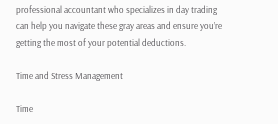professional accountant who specializes in day trading can help you navigate these gray areas and ensure you’re getting the most of your potential deductions.

Time and Stress Management

Time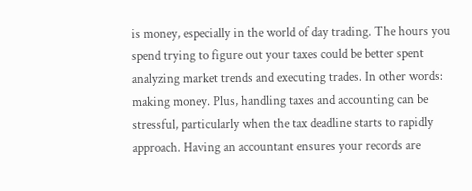is money, especially in the world of day trading. The hours you spend trying to figure out your taxes could be better spent analyzing market trends and executing trades. In other words: making money. Plus, handling taxes and accounting can be stressful, particularly when the tax deadline starts to rapidly approach. Having an accountant ensures your records are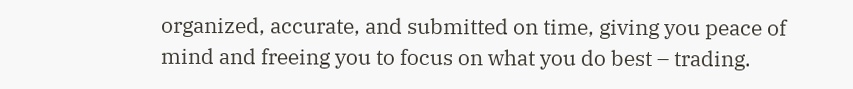organized, accurate, and submitted on time, giving you peace of mind and freeing you to focus on what you do best – trading.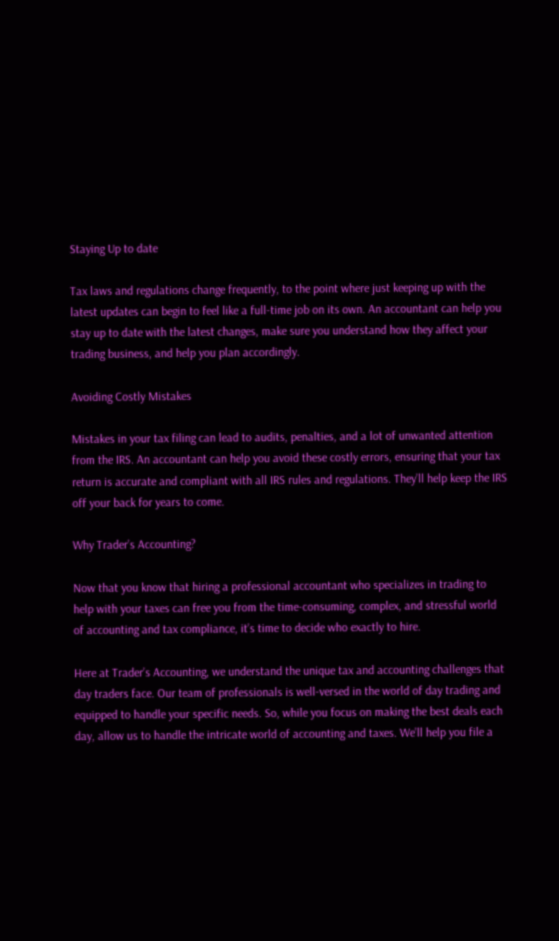Staying Up to date

Tax laws and regulations change frequently, to the point where just keeping up with the latest updates can begin to feel like a full-time job on its own. An accountant can help you stay up to date with the latest changes, make sure you understand how they affect your trading business, and help you plan accordingly.

Avoiding Costly Mistakes

Mistakes in your tax filing can lead to audits, penalties, and a lot of unwanted attention from the IRS. An accountant can help you avoid these costly errors, ensuring that your tax return is accurate and compliant with all IRS rules and regulations. They’ll help keep the IRS off your back for years to come.

Why Trader’s Accounting?

Now that you know that hiring a professional accountant who specializes in trading to help with your taxes can free you from the time-consuming, complex, and stressful world of accounting and tax compliance, it’s time to decide who exactly to hire.

Here at Trader’s Accounting, we understand the unique tax and accounting challenges that day traders face. Our team of professionals is well-versed in the world of day trading and equipped to handle your specific needs. So, while you focus on making the best deals each day, allow us to handle the intricate world of accounting and taxes. We’ll help you file a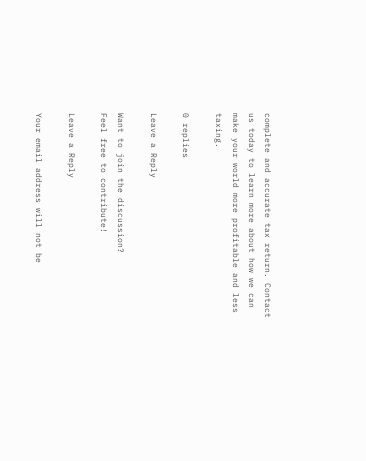complete and accurate tax return. Contact us today to learn more about how we can make your world more profitable and less taxing.

0 replies

Leave a Reply

Want to join the discussion?
Feel free to contribute!

Leave a Reply

Your email address will not be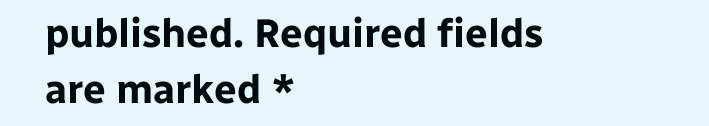published. Required fields are marked *